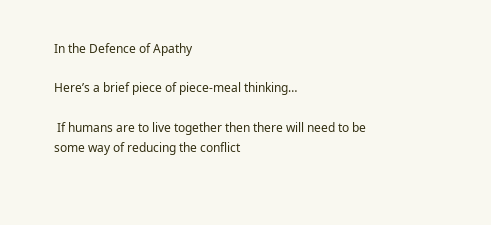In the Defence of Apathy

Here’s a brief piece of piece-meal thinking…

 If humans are to live together then there will need to be some way of reducing the conflict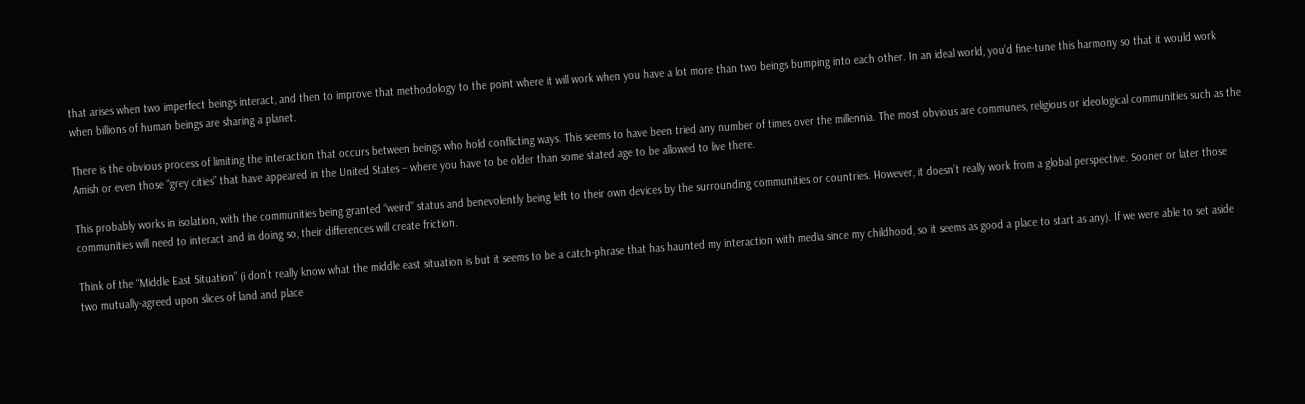that arises when two imperfect beings interact, and then to improve that methodology to the point where it will work when you have a lot more than two beings bumping into each other. In an ideal world, you’d fine-tune this harmony so that it would work when billions of human beings are sharing a planet.

There is the obvious process of limiting the interaction that occurs between beings who hold conflicting ways. This seems to have been tried any number of times over the millennia. The most obvious are communes, religious or ideological communities such as the Amish or even those “grey cities” that have appeared in the United States – where you have to be older than some stated age to be allowed to live there.

This probably works in isolation, with the communities being granted “weird” status and benevolently being left to their own devices by the surrounding communities or countries. However, it doesn’t really work from a global perspective. Sooner or later those communities will need to interact and in doing so, their differences will create friction.

Think of the “Middle East Situation” (i don’t really know what the middle east situation is but it seems to be a catch-phrase that has haunted my interaction with media since my childhood, so it seems as good a place to start as any). If we were able to set aside two mutually-agreed upon slices of land and place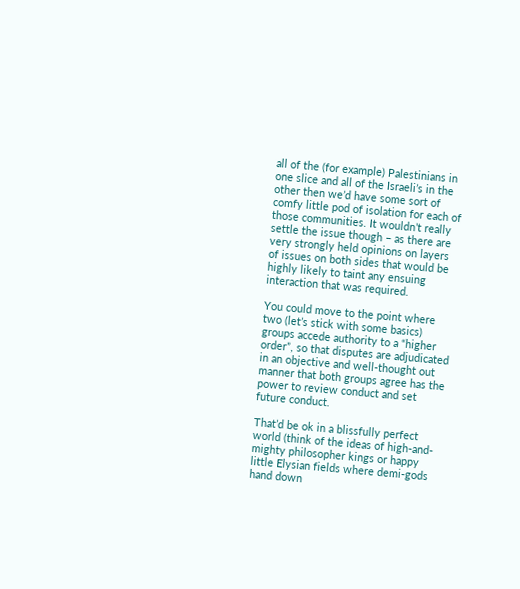all of the (for example) Palestinians in one slice and all of the Israeli’s in the other then we’d have some sort of comfy little pod of isolation for each of those communities. It wouldn’t really settle the issue though – as there are very strongly held opinions on layers of issues on both sides that would be highly likely to taint any ensuing interaction that was required.

You could move to the point where two (let’s stick with some basics) groups accede authority to a “higher order”, so that disputes are adjudicated in an objective and well-thought out manner that both groups agree has the power to review conduct and set future conduct.

That’d be ok in a blissfully perfect world (think of the ideas of high-and-mighty philosopher kings or happy little Elysian fields where demi-gods hand down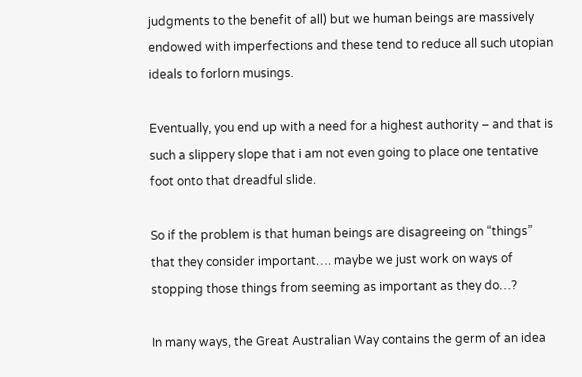judgments to the benefit of all) but we human beings are massively endowed with imperfections and these tend to reduce all such utopian ideals to forlorn musings.

Eventually, you end up with a need for a highest authority – and that is such a slippery slope that i am not even going to place one tentative foot onto that dreadful slide.

So if the problem is that human beings are disagreeing on “things” that they consider important…. maybe we just work on ways of stopping those things from seeming as important as they do…?

In many ways, the Great Australian Way contains the germ of an idea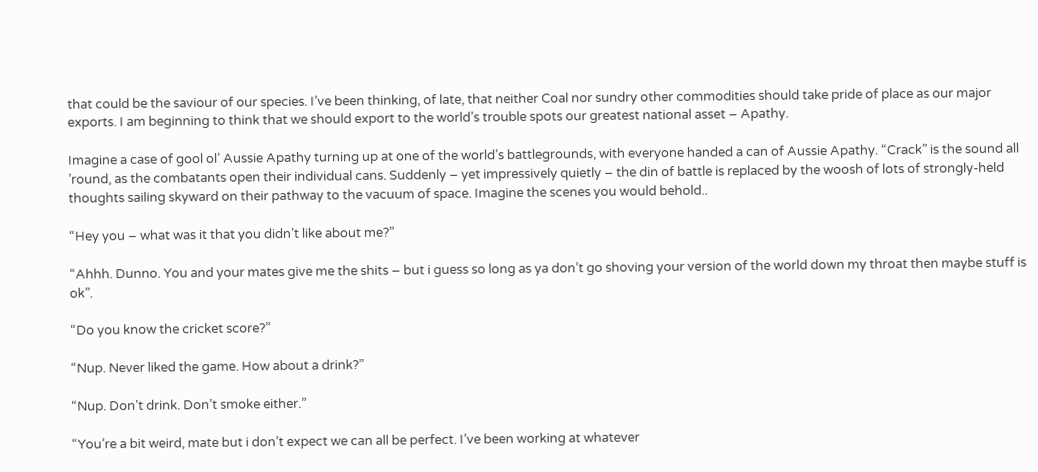that could be the saviour of our species. I’ve been thinking, of late, that neither Coal nor sundry other commodities should take pride of place as our major exports. I am beginning to think that we should export to the world’s trouble spots our greatest national asset – Apathy.

Imagine a case of gool ol’ Aussie Apathy turning up at one of the world’s battlegrounds, with everyone handed a can of Aussie Apathy. “Crack” is the sound all ’round, as the combatants open their individual cans. Suddenly – yet impressively quietly – the din of battle is replaced by the woosh of lots of strongly-held thoughts sailing skyward on their pathway to the vacuum of space. Imagine the scenes you would behold..

“Hey you – what was it that you didn’t like about me?”

“Ahhh. Dunno. You and your mates give me the shits – but i guess so long as ya don’t go shoving your version of the world down my throat then maybe stuff is ok”.

“Do you know the cricket score?”

“Nup. Never liked the game. How about a drink?”

“Nup. Don’t drink. Don’t smoke either.”

“You’re a bit weird, mate but i don’t expect we can all be perfect. I’ve been working at whatever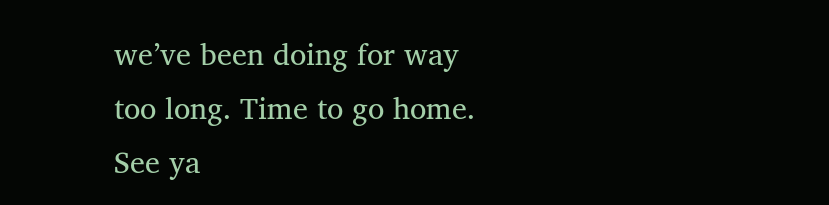we’ve been doing for way too long. Time to go home. See ya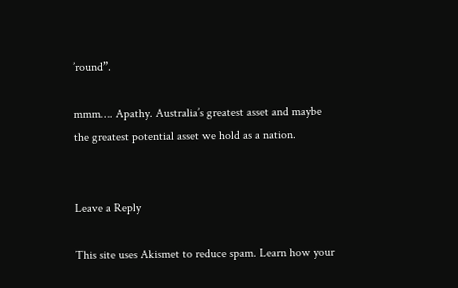’round”.

mmm…. Apathy. Australia’s greatest asset and maybe the greatest potential asset we hold as a nation.


Leave a Reply

This site uses Akismet to reduce spam. Learn how your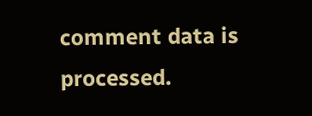comment data is processed.